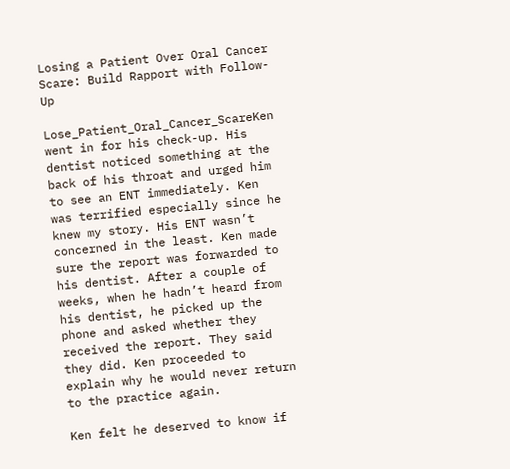Losing a Patient Over Oral Cancer Scare: Build Rapport with Follow-Up

Lose_Patient_Oral_Cancer_ScareKen went in for his check-up. His dentist noticed something at the back of his throat and urged him to see an ENT immediately. Ken was terrified especially since he knew my story. His ENT wasn’t concerned in the least. Ken made sure the report was forwarded to his dentist. After a couple of weeks, when he hadn’t heard from his dentist, he picked up the phone and asked whether they received the report. They said they did. Ken proceeded to explain why he would never return to the practice again.

Ken felt he deserved to know if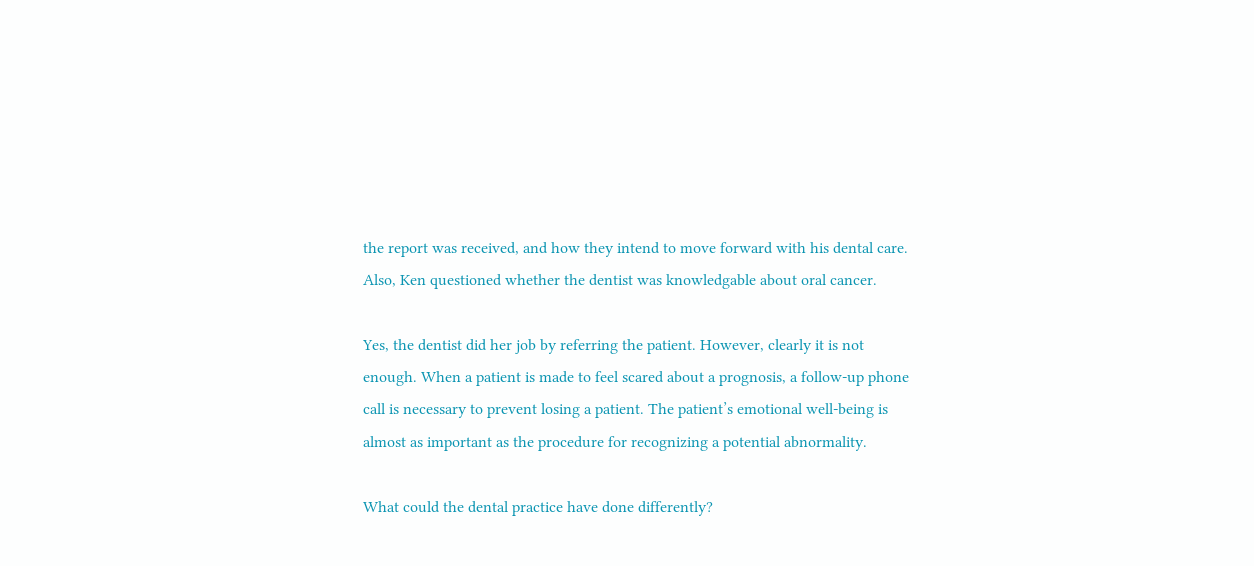the report was received, and how they intend to move forward with his dental care. Also, Ken questioned whether the dentist was knowledgable about oral cancer.

Yes, the dentist did her job by referring the patient. However, clearly it is not enough. When a patient is made to feel scared about a prognosis, a follow-up phone call is necessary to prevent losing a patient. The patient’s emotional well-being is almost as important as the procedure for recognizing a potential abnormality.

What could the dental practice have done differently?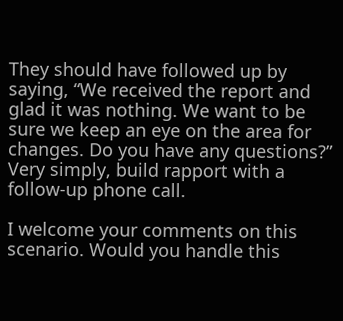They should have followed up by saying, “We received the report and glad it was nothing. We want to be sure we keep an eye on the area for changes. Do you have any questions?”  Very simply, build rapport with a follow-up phone call.

I welcome your comments on this scenario. Would you handle this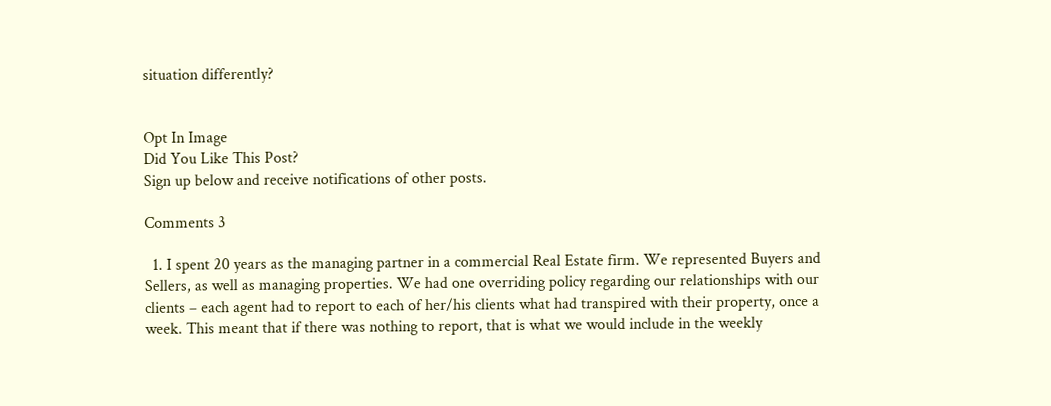situation differently?


Opt In Image
Did You Like This Post?
Sign up below and receive notifications of other posts.

Comments 3

  1. I spent 20 years as the managing partner in a commercial Real Estate firm. We represented Buyers and Sellers, as well as managing properties. We had one overriding policy regarding our relationships with our clients – each agent had to report to each of her/his clients what had transpired with their property, once a week. This meant that if there was nothing to report, that is what we would include in the weekly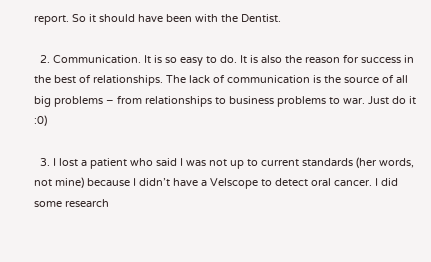report. So it should have been with the Dentist.

  2. Communication. It is so easy to do. It is also the reason for success in the best of relationships. The lack of communication is the source of all big problems – from relationships to business problems to war. Just do it :0)

  3. I lost a patient who said I was not up to current standards (her words, not mine) because I didn’t have a Velscope to detect oral cancer. I did some research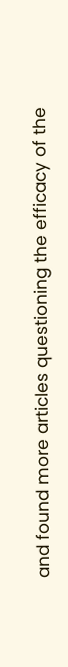and found more articles questioning the efficacy of the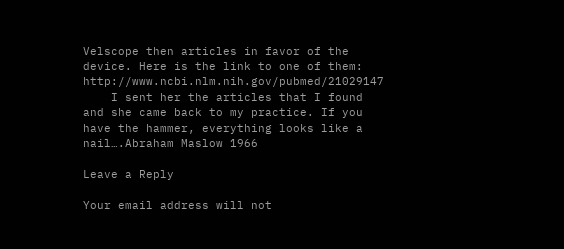Velscope then articles in favor of the device. Here is the link to one of them: http://www.ncbi.nlm.nih.gov/pubmed/21029147
    I sent her the articles that I found and she came back to my practice. If you have the hammer, everything looks like a nail….Abraham Maslow 1966

Leave a Reply

Your email address will not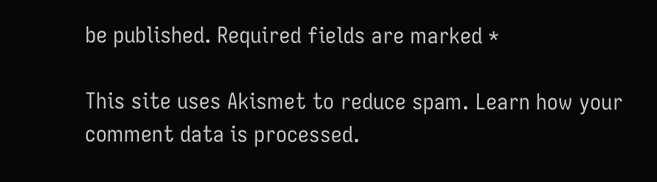be published. Required fields are marked *

This site uses Akismet to reduce spam. Learn how your comment data is processed.